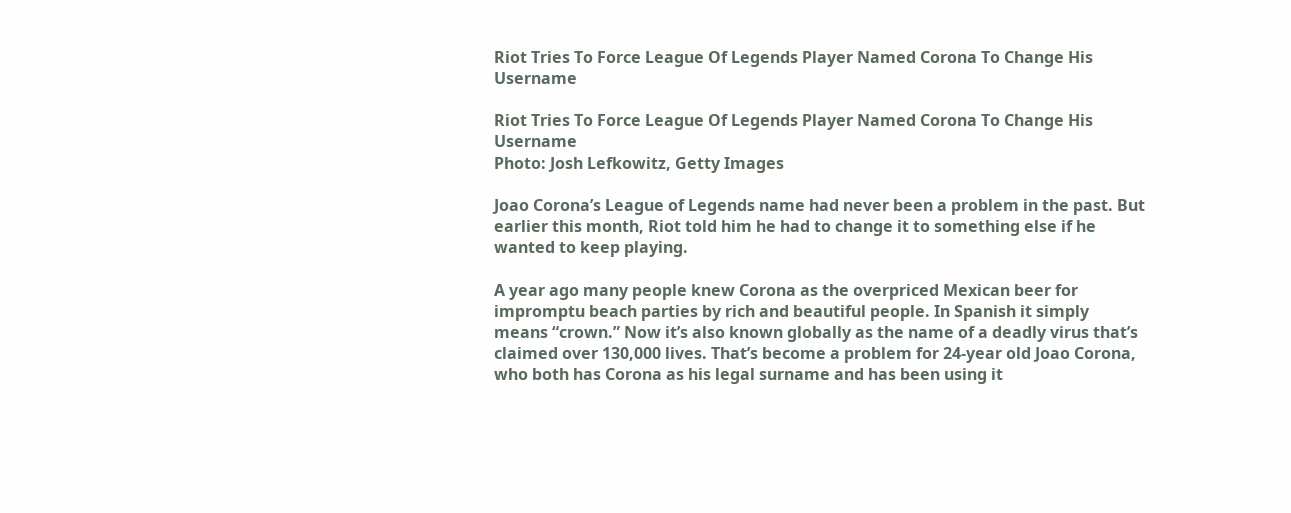Riot Tries To Force League Of Legends Player Named Corona To Change His Username

Riot Tries To Force League Of Legends Player Named Corona To Change His Username
Photo: Josh Lefkowitz, Getty Images

Joao Corona’s League of Legends name had never been a problem in the past. But earlier this month, Riot told him he had to change it to something else if he wanted to keep playing.

A year ago many people knew Corona as the overpriced Mexican beer for impromptu beach parties by rich and beautiful people. In Spanish it simply means “crown.” Now it’s also known globally as the name of a deadly virus that’s claimed over 130,000 lives. That’s become a problem for 24-year old Joao Corona, who both has Corona as his legal surname and has been using it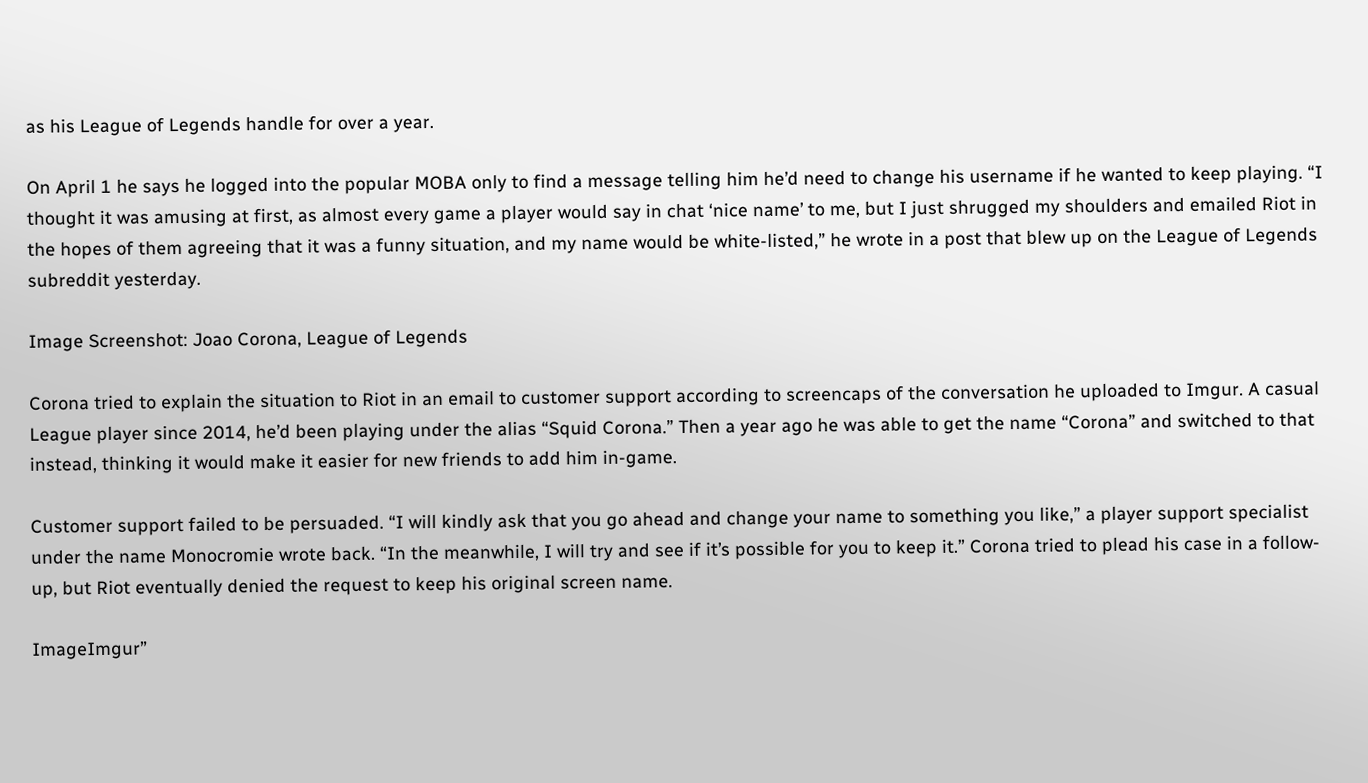as his League of Legends handle for over a year.

On April 1 he says he logged into the popular MOBA only to find a message telling him he’d need to change his username if he wanted to keep playing. “I thought it was amusing at first, as almost every game a player would say in chat ‘nice name’ to me, but I just shrugged my shoulders and emailed Riot in the hopes of them agreeing that it was a funny situation, and my name would be white-listed,” he wrote in a post that blew up on the League of Legends subreddit yesterday.

Image Screenshot: Joao Corona, League of Legends

Corona tried to explain the situation to Riot in an email to customer support according to screencaps of the conversation he uploaded to Imgur. A casual League player since 2014, he’d been playing under the alias “Squid Corona.” Then a year ago he was able to get the name “Corona” and switched to that instead, thinking it would make it easier for new friends to add him in-game.

Customer support failed to be persuaded. “I will kindly ask that you go ahead and change your name to something you like,” a player support specialist under the name Monocromie wrote back. “In the meanwhile, I will try and see if it’s possible for you to keep it.” Corona tried to plead his case in a follow-up, but Riot eventually denied the request to keep his original screen name.

ImageImgur”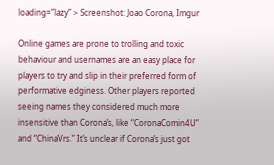loading=”lazy” > Screenshot: Joao Corona, Imgur

Online games are prone to trolling and toxic behaviour and usernames are an easy place for players to try and slip in their preferred form of performative edginess. Other players reported seeing names they considered much more insensitive than Corona’s, like “CoronaComin4U” and “ChinaVrs.” It’s unclear if Corona’s just got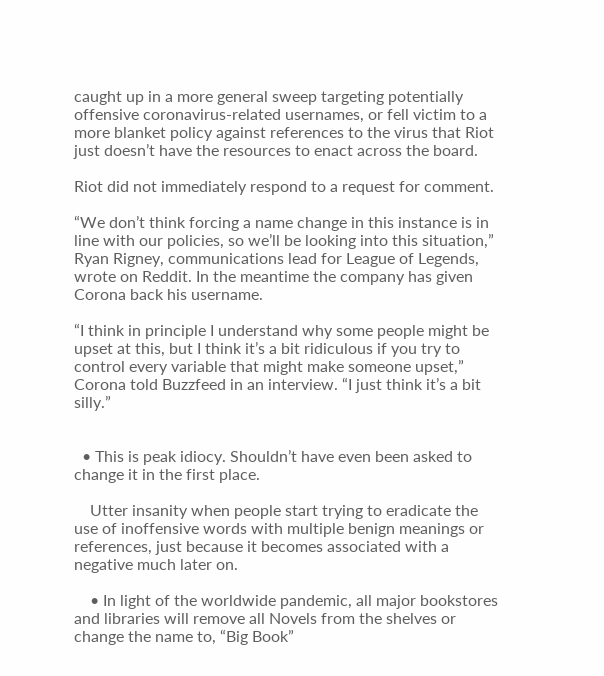caught up in a more general sweep targeting potentially offensive coronavirus-related usernames, or fell victim to a more blanket policy against references to the virus that Riot just doesn’t have the resources to enact across the board.

Riot did not immediately respond to a request for comment.

“We don’t think forcing a name change in this instance is in line with our policies, so we’ll be looking into this situation,” Ryan Rigney, communications lead for League of Legends, wrote on Reddit. In the meantime the company has given Corona back his username.

“I think in principle I understand why some people might be upset at this, but I think it’s a bit ridiculous if you try to control every variable that might make someone upset,” Corona told Buzzfeed in an interview. “I just think it’s a bit silly.”


  • This is peak idiocy. Shouldn’t have even been asked to change it in the first place.

    Utter insanity when people start trying to eradicate the use of inoffensive words with multiple benign meanings or references, just because it becomes associated with a negative much later on.

    • In light of the worldwide pandemic, all major bookstores and libraries will remove all Novels from the shelves or change the name to, “Big Book”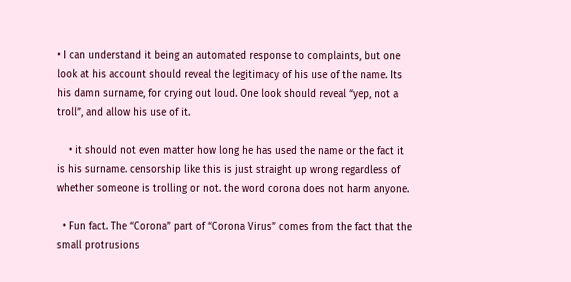• I can understand it being an automated response to complaints, but one look at his account should reveal the legitimacy of his use of the name. Its his damn surname, for crying out loud. One look should reveal “yep, not a troll”, and allow his use of it.

    • it should not even matter how long he has used the name or the fact it is his surname. censorship like this is just straight up wrong regardless of whether someone is trolling or not. the word corona does not harm anyone.

  • Fun fact. The “Corona” part of “Corona Virus” comes from the fact that the small protrusions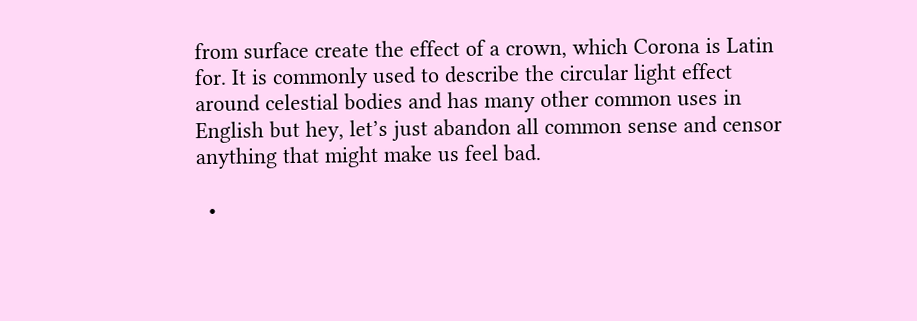from surface create the effect of a crown, which Corona is Latin for. It is commonly used to describe the circular light effect around celestial bodies and has many other common uses in English but hey, let’s just abandon all common sense and censor anything that might make us feel bad.

  •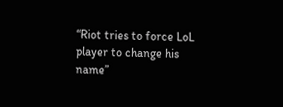“Riot tries to force LoL player to change his name”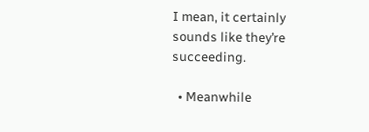I mean, it certainly sounds like they’re succeeding.

  • Meanwhile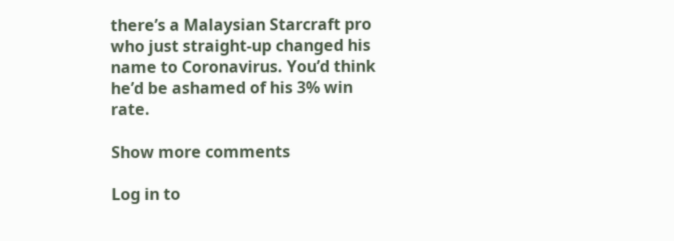there’s a Malaysian Starcraft pro who just straight-up changed his name to Coronavirus. You’d think he’d be ashamed of his 3% win rate.

Show more comments

Log in to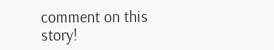comment on this story!